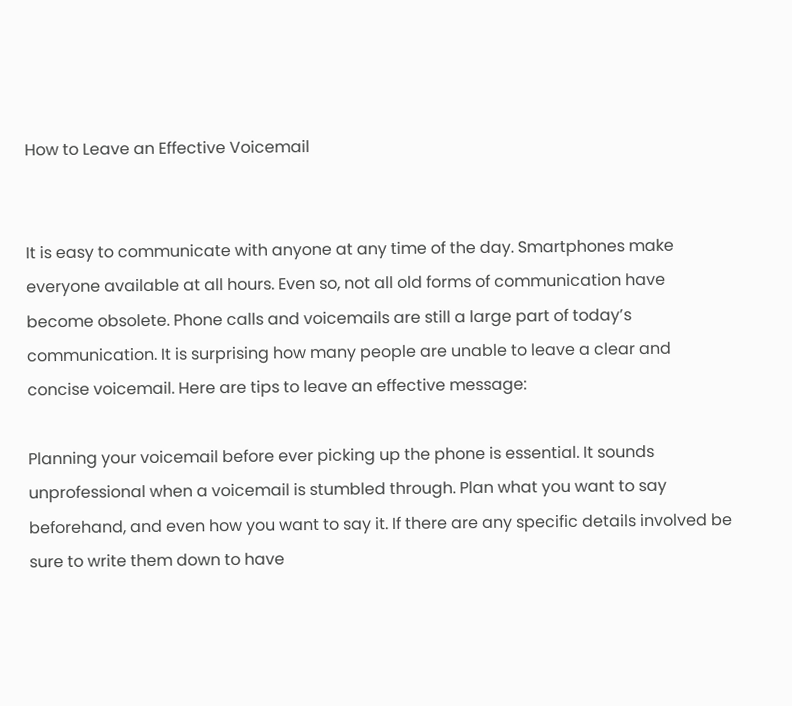How to Leave an Effective Voicemail


It is easy to communicate with anyone at any time of the day. Smartphones make everyone available at all hours. Even so, not all old forms of communication have become obsolete. Phone calls and voicemails are still a large part of today’s communication. It is surprising how many people are unable to leave a clear and concise voicemail. Here are tips to leave an effective message:

Planning your voicemail before ever picking up the phone is essential. It sounds unprofessional when a voicemail is stumbled through. Plan what you want to say beforehand, and even how you want to say it. If there are any specific details involved be sure to write them down to have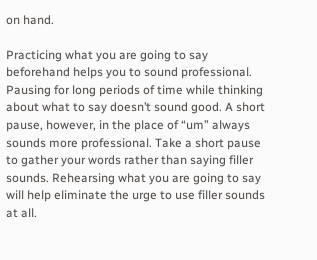on hand.

Practicing what you are going to say beforehand helps you to sound professional. Pausing for long periods of time while thinking about what to say doesn’t sound good. A short pause, however, in the place of “um” always sounds more professional. Take a short pause to gather your words rather than saying filler sounds. Rehearsing what you are going to say will help eliminate the urge to use filler sounds at all.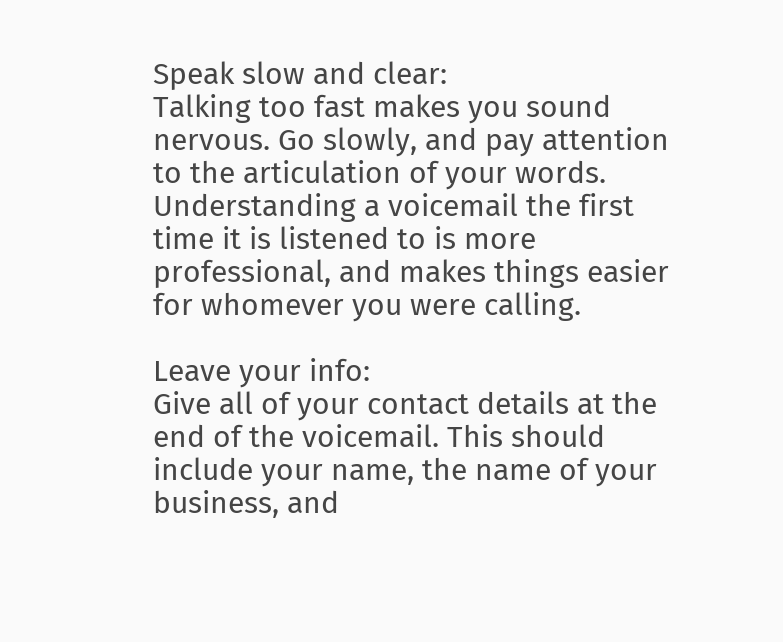Speak slow and clear:
Talking too fast makes you sound nervous. Go slowly, and pay attention to the articulation of your words. Understanding a voicemail the first time it is listened to is more professional, and makes things easier for whomever you were calling.

Leave your info:
Give all of your contact details at the end of the voicemail. This should include your name, the name of your business, and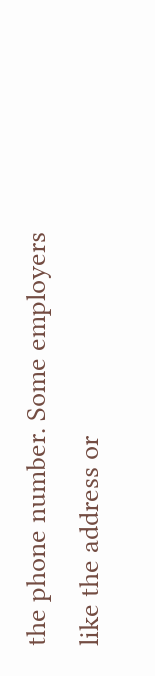the phone number. Some employers like the address or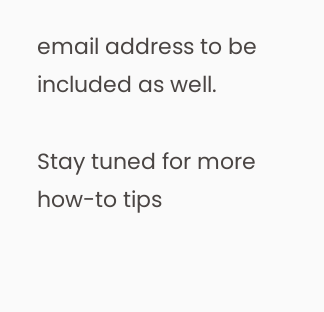email address to be included as well.

Stay tuned for more how-to tips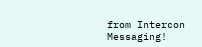from Intercon Messaging!